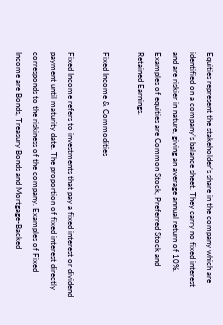Equities represent the stakeholder’s share in the company which are identified on a company’s balance sheet. They carry no fixed interest and are riskier in nature, giving an average annual return of 10%. Examples of equities are Common Stock, Preferred Stock and Retained Earnings.

Fixed Income & Commodities

Fixed Income refers to investments that pay a fixed interest or dividend payment until maturity date. The proportion of fixed interest directly corresponds to the riskiness of the company. Examples of Fixed Income are Bonds, Treasury Bonds and Mortgage-Backed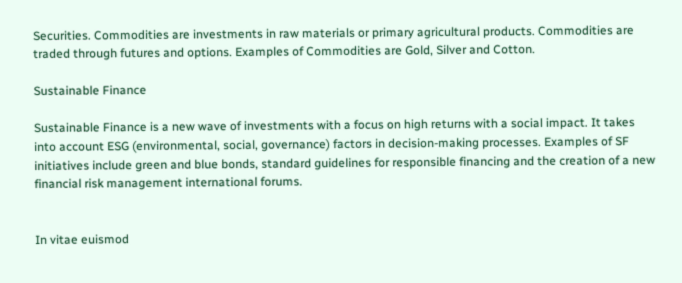Securities. Commodities are investments in raw materials or primary agricultural products. Commodities are traded through futures and options. Examples of Commodities are Gold, Silver and Cotton.

Sustainable Finance

Sustainable Finance is a new wave of investments with a focus on high returns with a social impact. It takes into account ESG (environmental, social, governance) factors in decision-making processes. Examples of SF initiatives include green and blue bonds, standard guidelines for responsible financing and the creation of a new financial risk management international forums.


In vitae euismod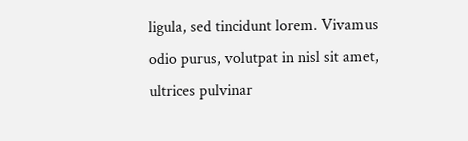ligula, sed tincidunt lorem. Vivamus odio purus, volutpat in nisl sit amet, ultrices pulvinar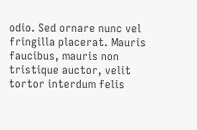odio. Sed ornare nunc vel fringilla placerat. Mauris faucibus, mauris non tristique auctor, velit tortor interdum felis